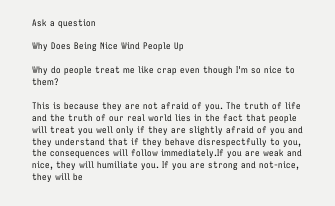Ask a question

Why Does Being Nice Wind People Up

Why do people treat me like crap even though I'm so nice to them?

This is because they are not afraid of you. The truth of life and the truth of our real world lies in the fact that people will treat you well only if they are slightly afraid of you and they understand that if they behave disrespectfully to you, the consequences will follow immediately.If you are weak and nice, they will humiliate you. If you are strong and not-nice, they will be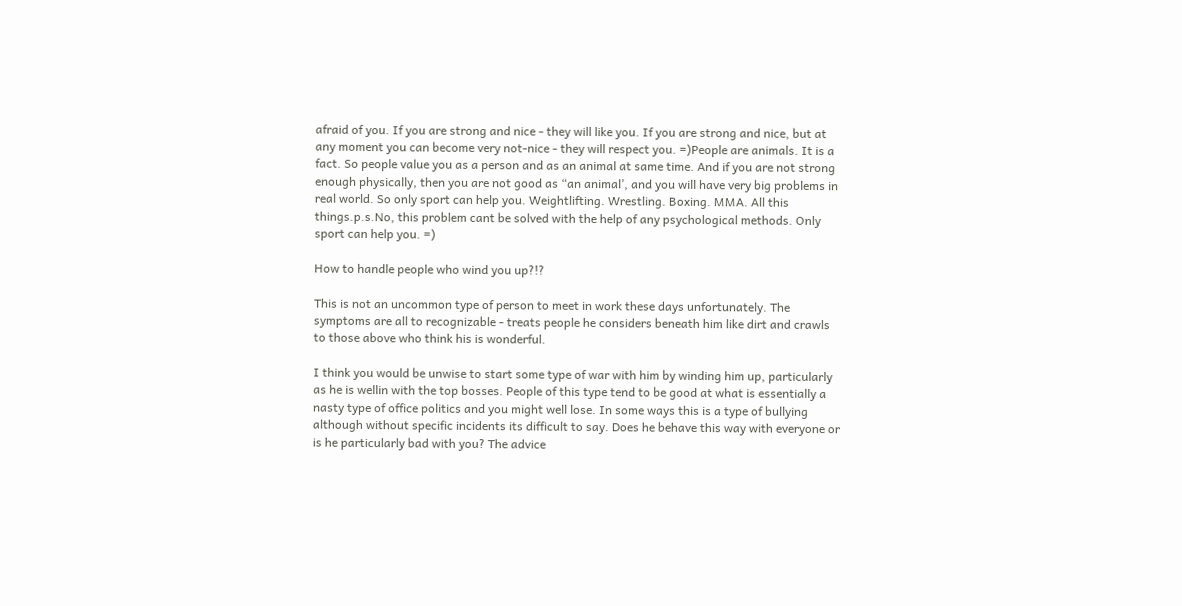afraid of you. If you are strong and nice - they will like you. If you are strong and nice, but at any moment you can become very not-nice - they will respect you. =)People are animals. It is a fact. So people value you as a person and as an animal at same time. And if you are not strong enough physically, then you are not good as “an animal’, and you will have very big problems in real world. So only sport can help you. Weightlifting. Wrestling. Boxing. MMA. All this things.p.s.No, this problem cant be solved with the help of any psychological methods. Only sport can help you. =)

How to handle people who wind you up?!?

This is not an uncommon type of person to meet in work these days unfortunately. The symptoms are all to recognizable - treats people he considers beneath him like dirt and crawls to those above who think his is wonderful.

I think you would be unwise to start some type of war with him by winding him up, particularly as he is wellin with the top bosses. People of this type tend to be good at what is essentially a nasty type of office politics and you might well lose. In some ways this is a type of bullying although without specific incidents its difficult to say. Does he behave this way with everyone or is he particularly bad with you? The advice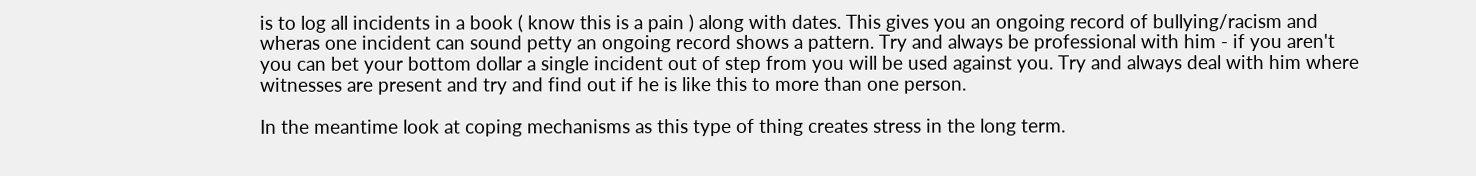is to log all incidents in a book ( know this is a pain ) along with dates. This gives you an ongoing record of bullying/racism and wheras one incident can sound petty an ongoing record shows a pattern. Try and always be professional with him - if you aren't you can bet your bottom dollar a single incident out of step from you will be used against you. Try and always deal with him where witnesses are present and try and find out if he is like this to more than one person.

In the meantime look at coping mechanisms as this type of thing creates stress in the long term.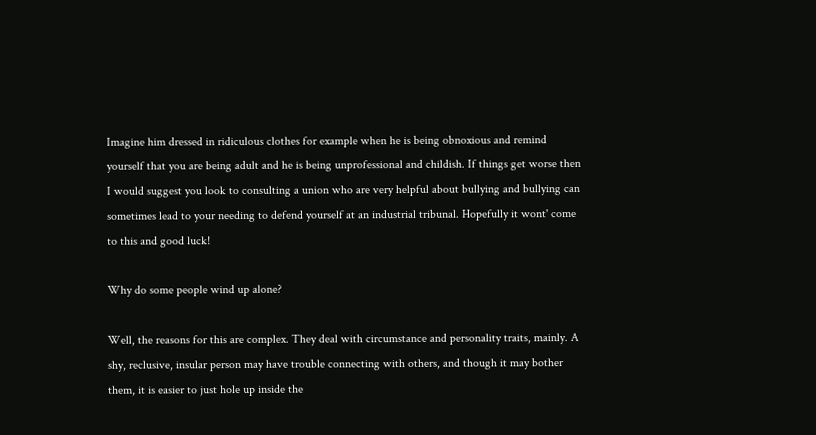Imagine him dressed in ridiculous clothes for example when he is being obnoxious and remind yourself that you are being adult and he is being unprofessional and childish. If things get worse then I would suggest you look to consulting a union who are very helpful about bullying and bullying can sometimes lead to your needing to defend yourself at an industrial tribunal. Hopefully it wont' come to this and good luck!

Why do some people wind up alone?

Well, the reasons for this are complex. They deal with circumstance and personality traits, mainly. A shy, reclusive, insular person may have trouble connecting with others, and though it may bother them, it is easier to just hole up inside the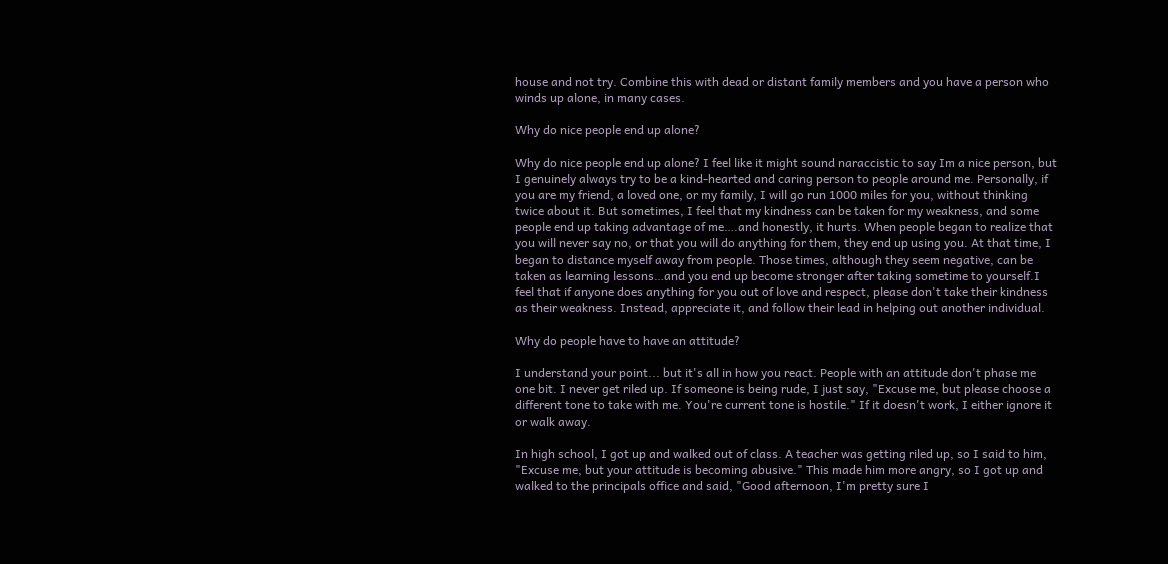house and not try. Combine this with dead or distant family members and you have a person who winds up alone, in many cases.

Why do nice people end up alone?

Why do nice people end up alone? I feel like it might sound naraccistic to say Im a nice person, but I genuinely always try to be a kind-hearted and caring person to people around me. Personally, if you are my friend, a loved one, or my family, I will go run 1000 miles for you, without thinking twice about it. But sometimes, I feel that my kindness can be taken for my weakness, and some people end up taking advantage of me….and honestly, it hurts. When people began to realize that you will never say no, or that you will do anything for them, they end up using you. At that time, I began to distance myself away from people. Those times, although they seem negative, can be taken as learning lessons…and you end up become stronger after taking sometime to yourself.I feel that if anyone does anything for you out of love and respect, please don't take their kindness as their weakness. Instead, appreciate it, and follow their lead in helping out another individual.

Why do people have to have an attitude?

I understand your point... but it's all in how you react. People with an attitude don't phase me one bit. I never get riled up. If someone is being rude, I just say, "Excuse me, but please choose a different tone to take with me. You're current tone is hostile." If it doesn't work, I either ignore it or walk away.

In high school, I got up and walked out of class. A teacher was getting riled up, so I said to him, "Excuse me, but your attitude is becoming abusive." This made him more angry, so I got up and walked to the principals office and said, "Good afternoon, I'm pretty sure I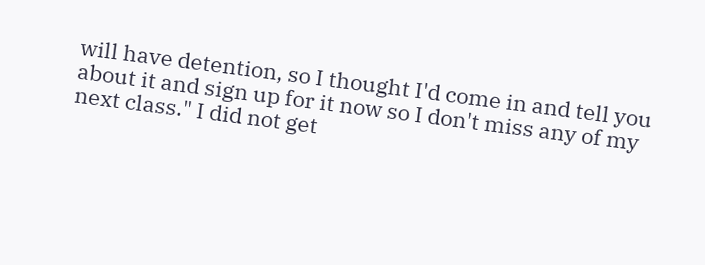will have detention, so I thought I'd come in and tell you about it and sign up for it now so I don't miss any of my next class." I did not get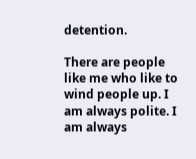detention.

There are people like me who like to wind people up. I am always polite. I am always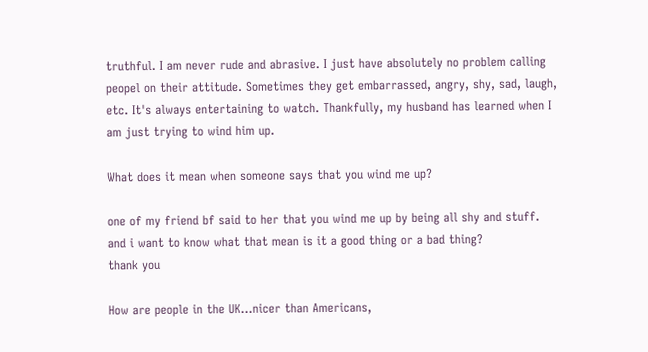truthful. I am never rude and abrasive. I just have absolutely no problem calling peopel on their attitude. Sometimes they get embarrassed, angry, shy, sad, laugh, etc. It's always entertaining to watch. Thankfully, my husband has learned when I am just trying to wind him up.

What does it mean when someone says that you wind me up?

one of my friend bf said to her that you wind me up by being all shy and stuff. and i want to know what that mean is it a good thing or a bad thing?
thank you

How are people in the UK...nicer than Americans,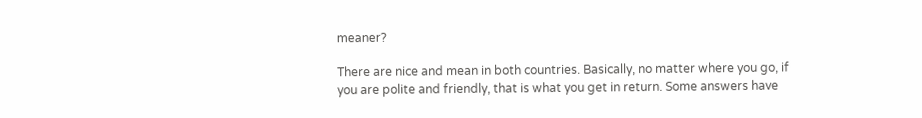meaner?

There are nice and mean in both countries. Basically, no matter where you go, if you are polite and friendly, that is what you get in return. Some answers have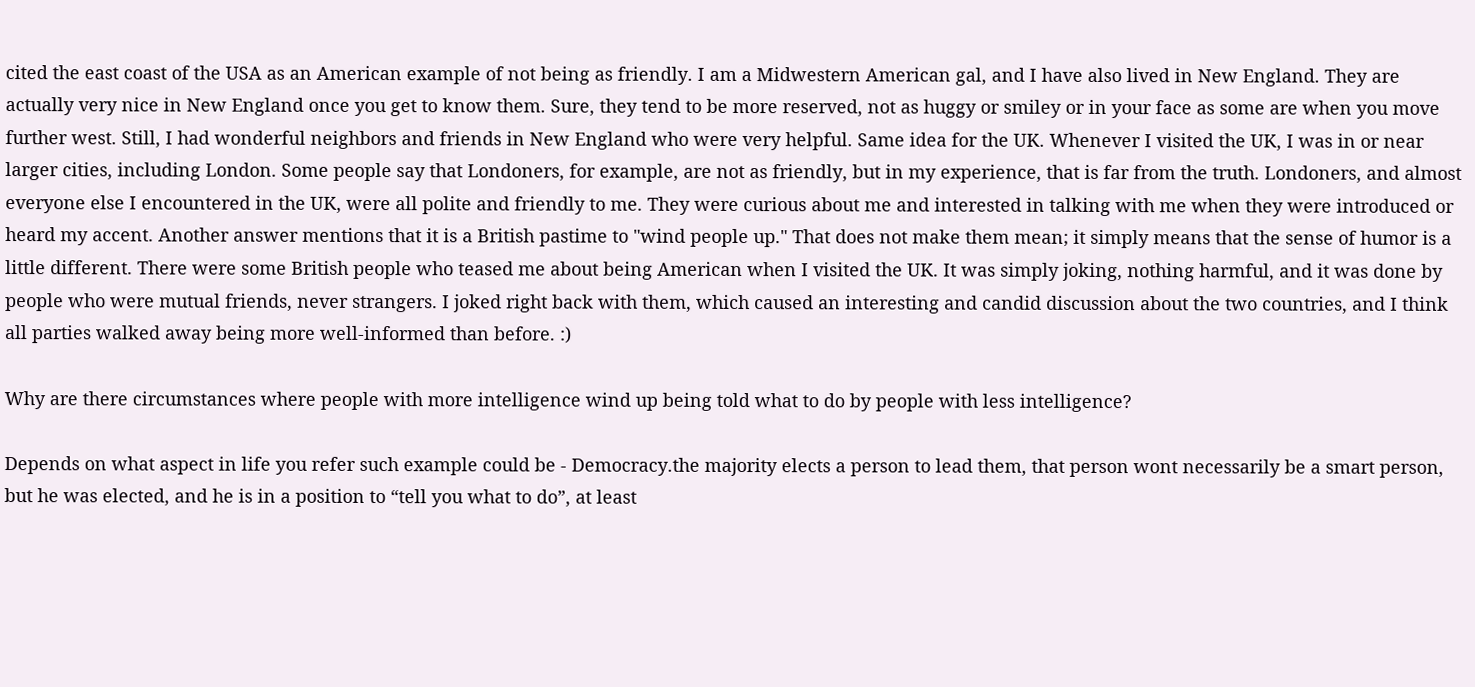cited the east coast of the USA as an American example of not being as friendly. I am a Midwestern American gal, and I have also lived in New England. They are actually very nice in New England once you get to know them. Sure, they tend to be more reserved, not as huggy or smiley or in your face as some are when you move further west. Still, I had wonderful neighbors and friends in New England who were very helpful. Same idea for the UK. Whenever I visited the UK, I was in or near larger cities, including London. Some people say that Londoners, for example, are not as friendly, but in my experience, that is far from the truth. Londoners, and almost everyone else I encountered in the UK, were all polite and friendly to me. They were curious about me and interested in talking with me when they were introduced or heard my accent. Another answer mentions that it is a British pastime to "wind people up." That does not make them mean; it simply means that the sense of humor is a little different. There were some British people who teased me about being American when I visited the UK. It was simply joking, nothing harmful, and it was done by people who were mutual friends, never strangers. I joked right back with them, which caused an interesting and candid discussion about the two countries, and I think all parties walked away being more well-informed than before. :)

Why are there circumstances where people with more intelligence wind up being told what to do by people with less intelligence?

Depends on what aspect in life you refer such example could be - Democracy.the majority elects a person to lead them, that person wont necessarily be a smart person, but he was elected, and he is in a position to “tell you what to do”, at least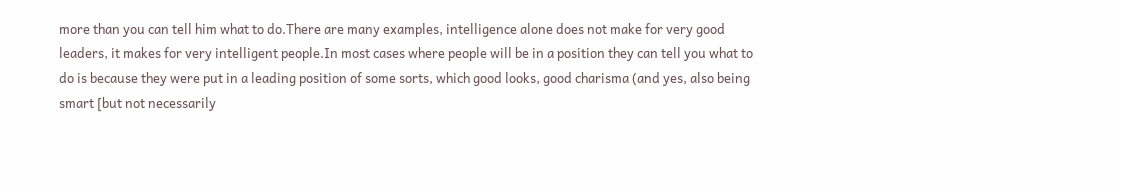more than you can tell him what to do.There are many examples, intelligence alone does not make for very good leaders, it makes for very intelligent people.In most cases where people will be in a position they can tell you what to do is because they were put in a leading position of some sorts, which good looks, good charisma (and yes, also being smart [but not necessarily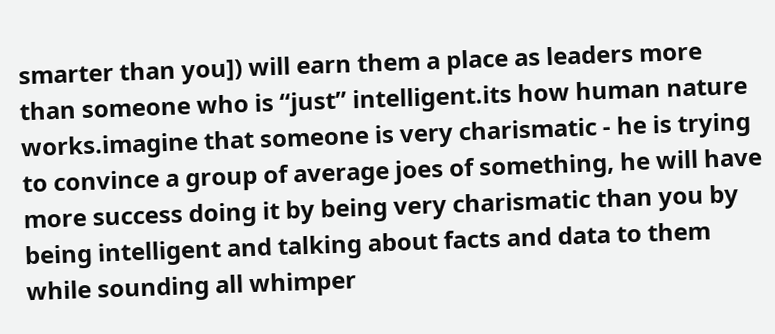smarter than you]) will earn them a place as leaders more than someone who is “just” intelligent.its how human nature works.imagine that someone is very charismatic - he is trying to convince a group of average joes of something, he will have more success doing it by being very charismatic than you by being intelligent and talking about facts and data to them while sounding all whimper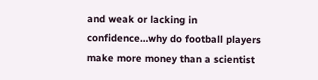and weak or lacking in confidence…why do football players make more money than a scientist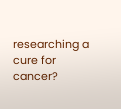researching a cure for cancer?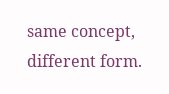same concept, different form.